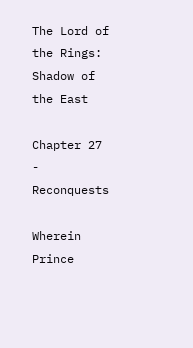The Lord of the Rings: Shadow of the East

Chapter 27 - Reconquests

Wherein Prince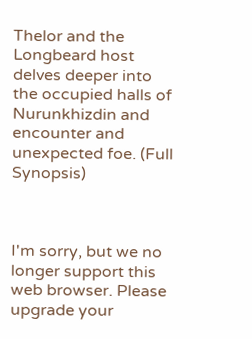Thelor and the Longbeard host delves deeper into the occupied halls of Nurunkhizdin and encounter and unexpected foe. (Full Synopsis)



I'm sorry, but we no longer support this web browser. Please upgrade your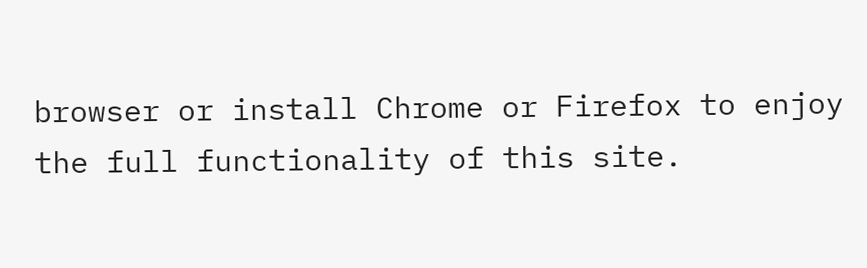browser or install Chrome or Firefox to enjoy the full functionality of this site.